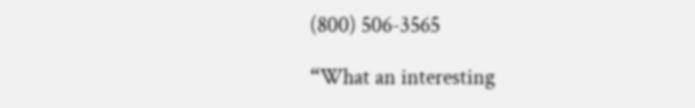(800) 506-3565

“What an interesting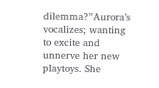dilemma?”Aurora’s vocalizes; wanting to excite and unnerve her new playtoys. She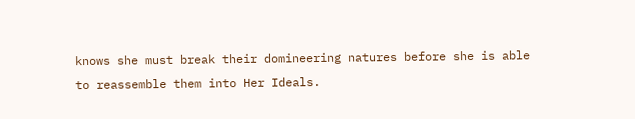knows she must break their domineering natures before she is able to reassemble them into Her Ideals.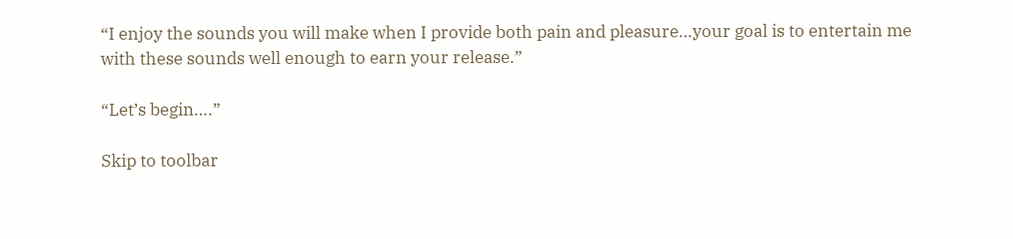“I enjoy the sounds you will make when I provide both pain and pleasure…your goal is to entertain me with these sounds well enough to earn your release.”

“Let’s begin….”

Skip to toolbar